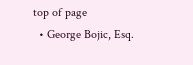top of page
  • George Bojic, Esq.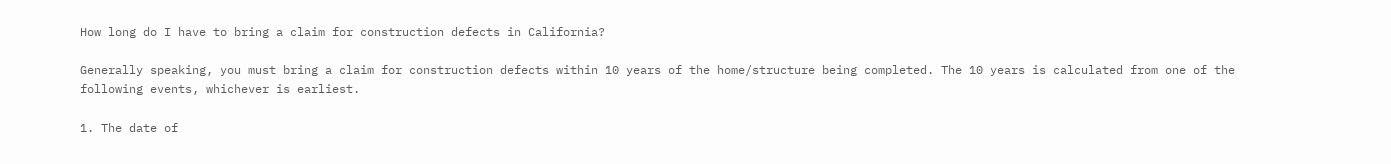How long do I have to bring a claim for construction defects in California?

Generally speaking, you must bring a claim for construction defects within 10 years of the home/structure being completed. The 10 years is calculated from one of the following events, whichever is earliest.

1. The date of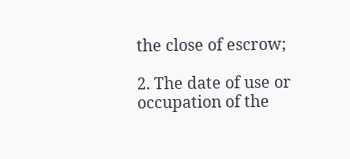the close of escrow;

2. The date of use or occupation of the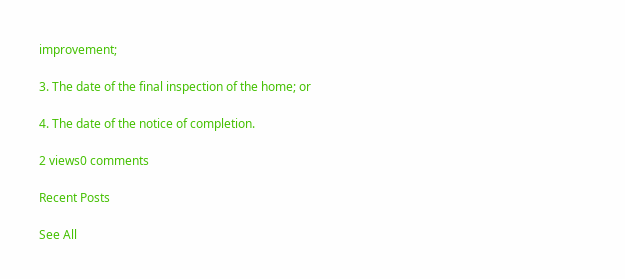improvement;

3. The date of the final inspection of the home; or

4. The date of the notice of completion.

2 views0 comments

Recent Posts

See All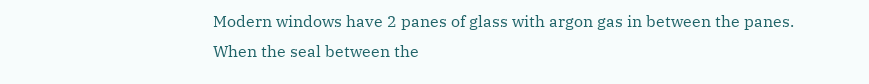Modern windows have 2 panes of glass with argon gas in between the panes. When the seal between the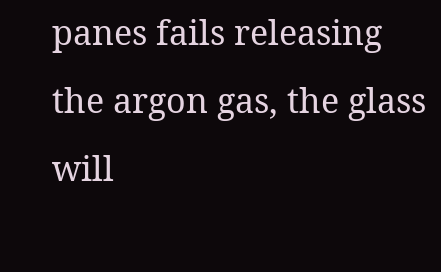panes fails releasing the argon gas, the glass will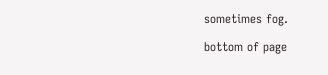sometimes fog.

bottom of page